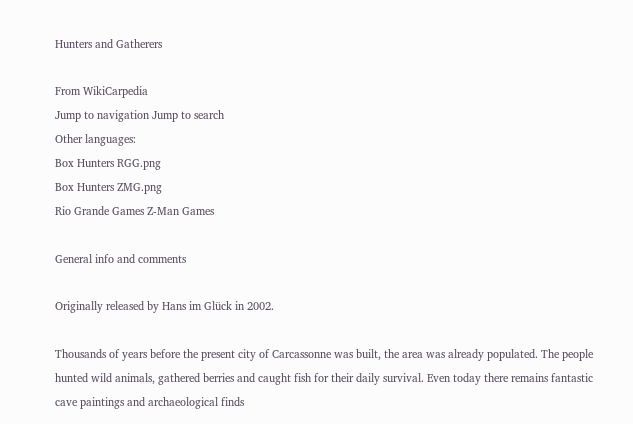Hunters and Gatherers

From WikiCarpedia
Jump to navigation Jump to search
Other languages:
Box Hunters RGG.png
Box Hunters ZMG.png
Rio Grande Games Z-Man Games

General info and comments

Originally released by Hans im Glück in 2002.

Thousands of years before the present city of Carcassonne was built, the area was already populated. The people hunted wild animals, gathered berries and caught fish for their daily survival. Even today there remains fantastic cave paintings and archaeological finds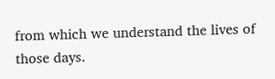from which we understand the lives of those days.